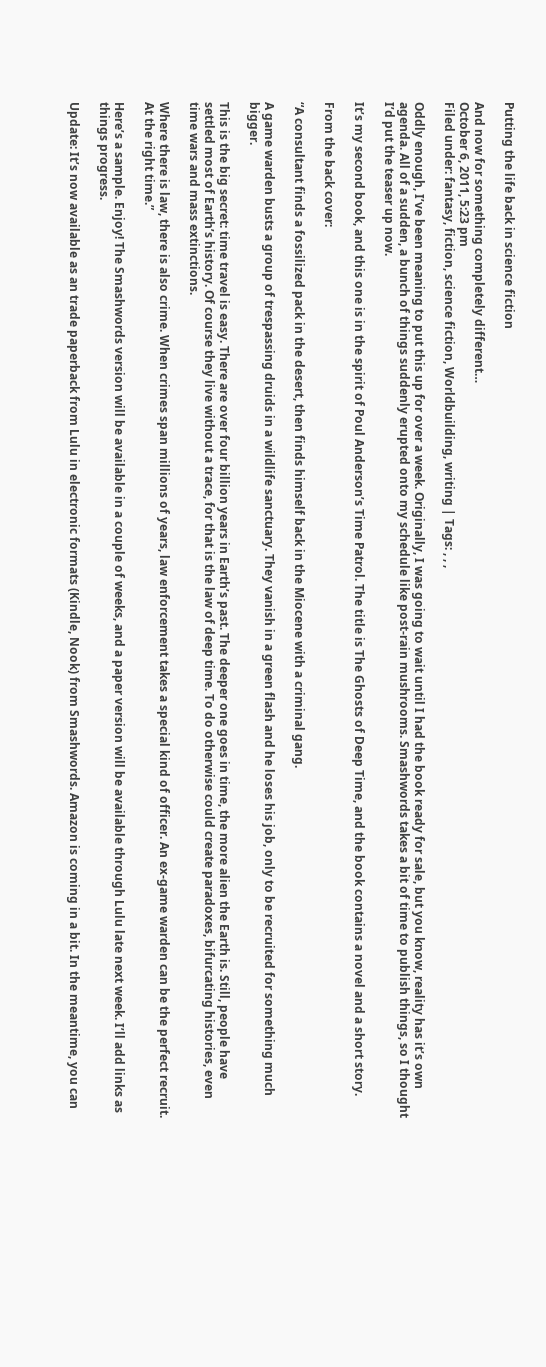Putting the life back in science fiction

And now for something completely different…
October 6, 2011, 5:23 pm
Filed under: fantasy, fiction, science fiction, Worldbuilding, writing | Tags: , , ,

Oddly enough, I’ve been meaning to put this up for over a week. Originally, I was going to wait until I had the book ready for sale, but you know, reality has it’s own agenda. All of a sudden, a bunch of things suddenly erupted onto my schedule like post-rain mushrooms. Smashwords takes a bit of time to publish things, so I thought I’d put the teaser up now.

It’s my second book, and this one is in the spirit of Poul Anderson’s Time Patrol. The title is The Ghosts of Deep Time, and the book contains a novel and a short story.

From the back cover:

“A consultant finds a fossilized pack in the desert, then finds himself back in the Miocene with a criminal gang.

A game warden busts a group of trespassing druids in a wildlife sanctuary. They vanish in a green flash and he loses his job, only to be recruited for something much bigger.

This is the big secret: time travel is easy. There are over four billion years in Earth’s past. The deeper one goes in time, the more alien the Earth is. Still, people have settled most of Earth’s history. Of course they live without a trace, for that is the law of deep time. To do otherwise could create paradoxes, bifurcating histories, even time wars and mass extinctions.

Where there is law, there is also crime. When crimes span millions of years, law enforcement takes a special kind of officer. An ex-game warden can be the perfect recruit. At the right time.”

Here’s a sample. Enjoy! The Smashwords version will be available in a couple of weeks, and a paper version will be available through Lulu late next week. I’ll add links as things progress.

Update: It’s now available as an trade paperback from Lulu in electronic formats (Kindle, Nook) from Smashwords. Amazon is coming in a bit. In the meantime, you can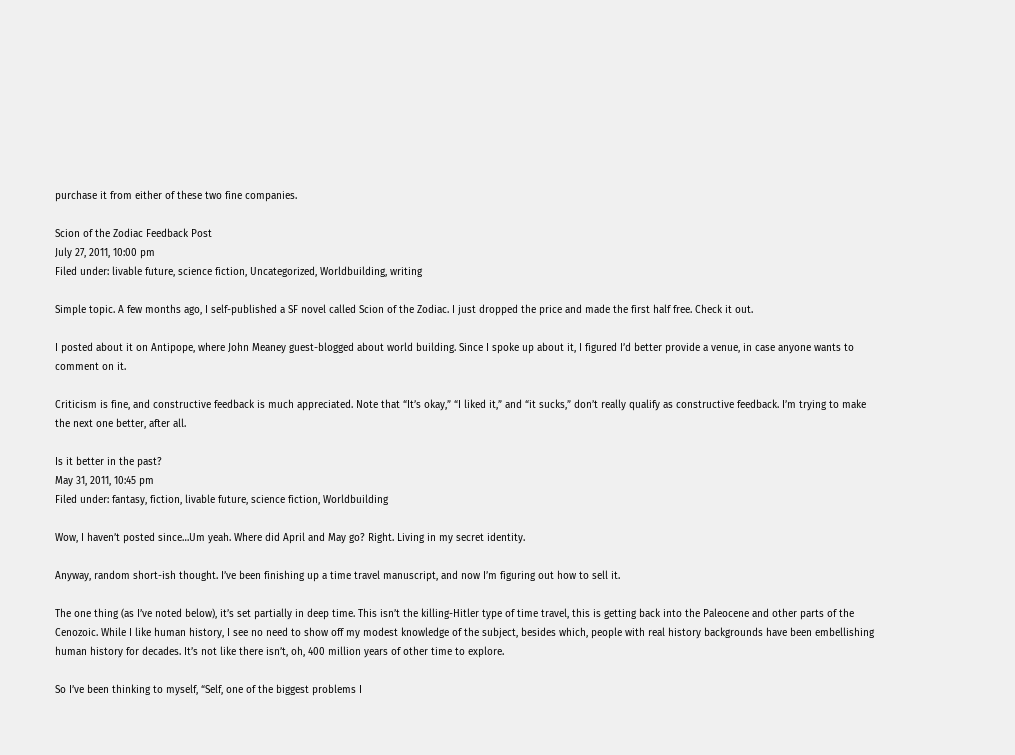purchase it from either of these two fine companies.

Scion of the Zodiac Feedback Post
July 27, 2011, 10:00 pm
Filed under: livable future, science fiction, Uncategorized, Worldbuilding, writing

Simple topic. A few months ago, I self-published a SF novel called Scion of the Zodiac. I just dropped the price and made the first half free. Check it out.

I posted about it on Antipope, where John Meaney guest-blogged about world building. Since I spoke up about it, I figured I’d better provide a venue, in case anyone wants to comment on it.

Criticism is fine, and constructive feedback is much appreciated. Note that “It’s okay,” “I liked it,” and “it sucks,” don’t really qualify as constructive feedback. I’m trying to make the next one better, after all.

Is it better in the past?
May 31, 2011, 10:45 pm
Filed under: fantasy, fiction, livable future, science fiction, Worldbuilding

Wow, I haven’t posted since…Um yeah. Where did April and May go? Right. Living in my secret identity.

Anyway, random short-ish thought. I’ve been finishing up a time travel manuscript, and now I’m figuring out how to sell it.

The one thing (as I’ve noted below), it’s set partially in deep time. This isn’t the killing-Hitler type of time travel, this is getting back into the Paleocene and other parts of the Cenozoic. While I like human history, I see no need to show off my modest knowledge of the subject, besides which, people with real history backgrounds have been embellishing human history for decades. It’s not like there isn’t, oh, 400 million years of other time to explore.

So I’ve been thinking to myself, “Self, one of the biggest problems I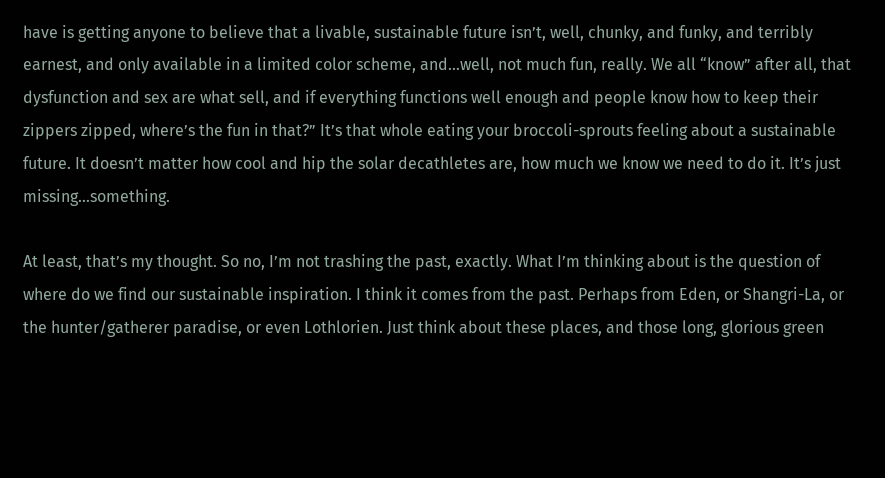have is getting anyone to believe that a livable, sustainable future isn’t, well, chunky, and funky, and terribly earnest, and only available in a limited color scheme, and…well, not much fun, really. We all “know” after all, that dysfunction and sex are what sell, and if everything functions well enough and people know how to keep their zippers zipped, where’s the fun in that?” It’s that whole eating your broccoli-sprouts feeling about a sustainable future. It doesn’t matter how cool and hip the solar decathletes are, how much we know we need to do it. It’s just missing…something.

At least, that’s my thought. So no, I’m not trashing the past, exactly. What I’m thinking about is the question of where do we find our sustainable inspiration. I think it comes from the past. Perhaps from Eden, or Shangri-La, or the hunter/gatherer paradise, or even Lothlorien. Just think about these places, and those long, glorious green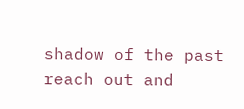shadow of the past reach out and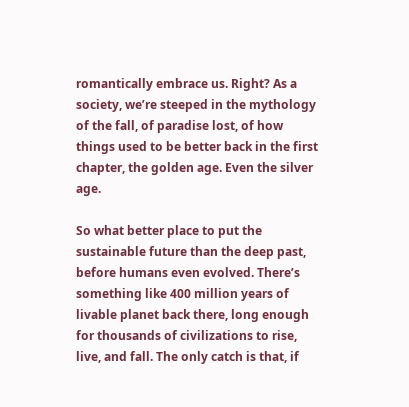romantically embrace us. Right? As a society, we’re steeped in the mythology of the fall, of paradise lost, of how things used to be better back in the first chapter, the golden age. Even the silver age.

So what better place to put the sustainable future than the deep past, before humans even evolved. There’s something like 400 million years of livable planet back there, long enough for thousands of civilizations to rise, live, and fall. The only catch is that, if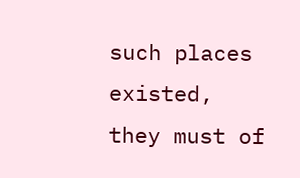such places existed, they must of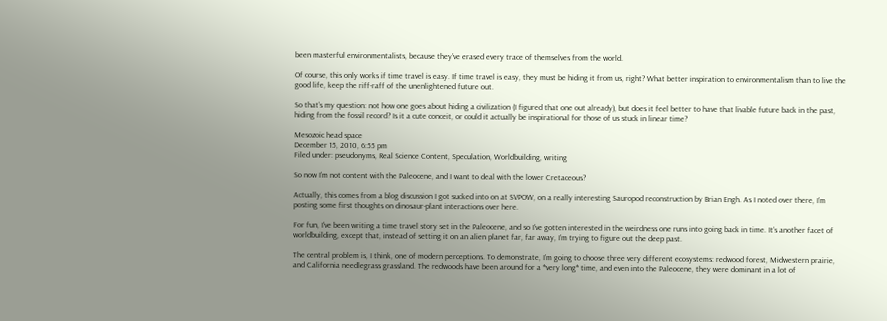been masterful environmentalists, because they’ve erased every trace of themselves from the world.

Of course, this only works if time travel is easy. If time travel is easy, they must be hiding it from us, right? What better inspiration to environmentalism than to live the good life, keep the riff-raff of the unenlightened future out.

So that’s my question: not how one goes about hiding a civilization (I figured that one out already), but does it feel better to have that livable future back in the past, hiding from the fossil record? Is it a cute conceit, or could it actually be inspirational for those of us stuck in linear time?

Mesozoic head space
December 15, 2010, 6:55 pm
Filed under: pseudonyms, Real Science Content, Speculation, Worldbuilding, writing

So now I’m not content with the Paleocene, and I want to deal with the lower Cretaceous?

Actually, this comes from a blog discussion I got sucked into on at SVPOW, on a really interesting Sauropod reconstruction by Brian Engh. As I noted over there, I’m posting some first thoughts on dinosaur-plant interactions over here.

For fun, I’ve been writing a time travel story set in the Paleocene, and so I’ve gotten interested in the weirdness one runs into going back in time. It’s another facet of worldbuilding, except that, instead of setting it on an alien planet far, far away, I’m trying to figure out the deep past.

The central problem is, I think, one of modern perceptions. To demonstrate, I’m going to choose three very different ecosystems: redwood forest, Midwestern prairie, and California needlegrass grassland. The redwoods have been around for a *very long* time, and even into the Paleocene, they were dominant in a lot of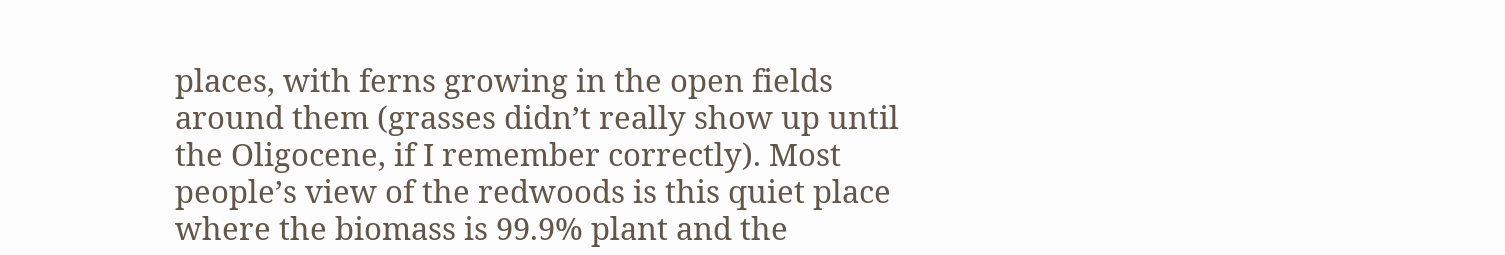places, with ferns growing in the open fields around them (grasses didn’t really show up until the Oligocene, if I remember correctly). Most people’s view of the redwoods is this quiet place where the biomass is 99.9% plant and the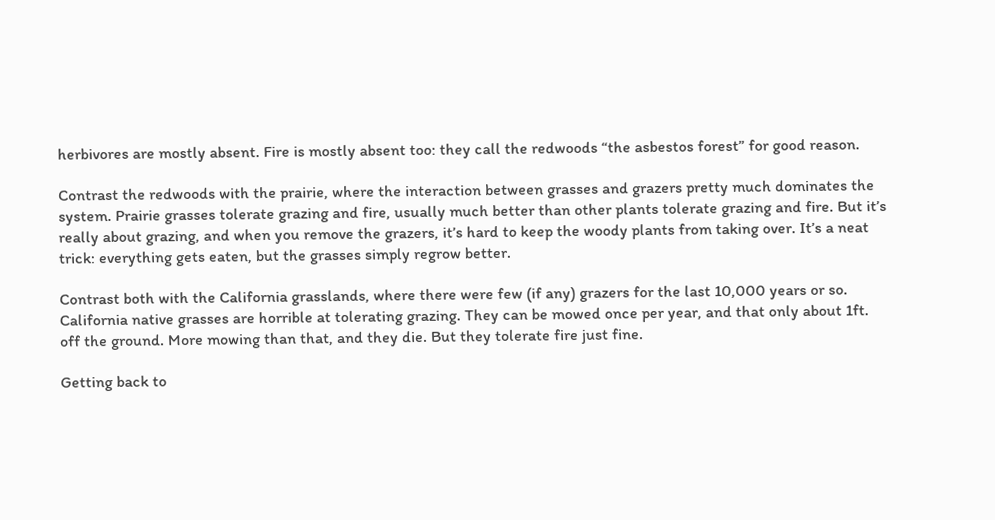herbivores are mostly absent. Fire is mostly absent too: they call the redwoods “the asbestos forest” for good reason.

Contrast the redwoods with the prairie, where the interaction between grasses and grazers pretty much dominates the system. Prairie grasses tolerate grazing and fire, usually much better than other plants tolerate grazing and fire. But it’s really about grazing, and when you remove the grazers, it’s hard to keep the woody plants from taking over. It’s a neat trick: everything gets eaten, but the grasses simply regrow better.

Contrast both with the California grasslands, where there were few (if any) grazers for the last 10,000 years or so. California native grasses are horrible at tolerating grazing. They can be mowed once per year, and that only about 1ft. off the ground. More mowing than that, and they die. But they tolerate fire just fine.

Getting back to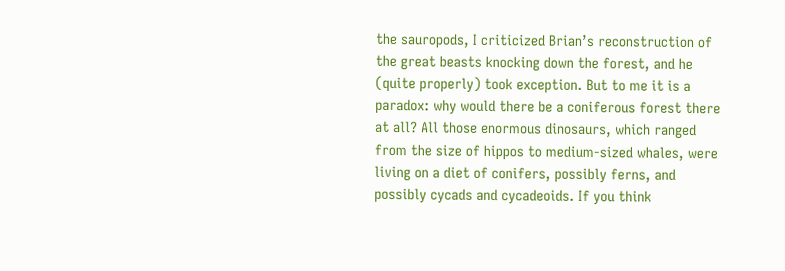the sauropods, I criticized Brian’s reconstruction of the great beasts knocking down the forest, and he (quite properly) took exception. But to me it is a paradox: why would there be a coniferous forest there at all? All those enormous dinosaurs, which ranged from the size of hippos to medium-sized whales, were living on a diet of conifers, possibly ferns, and possibly cycads and cycadeoids. If you think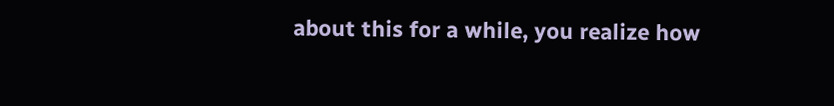about this for a while, you realize how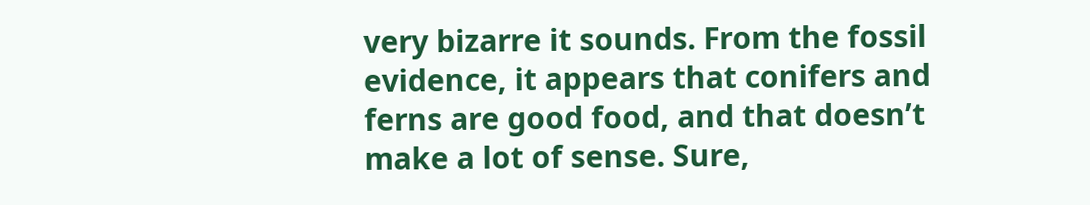very bizarre it sounds. From the fossil evidence, it appears that conifers and ferns are good food, and that doesn’t make a lot of sense. Sure,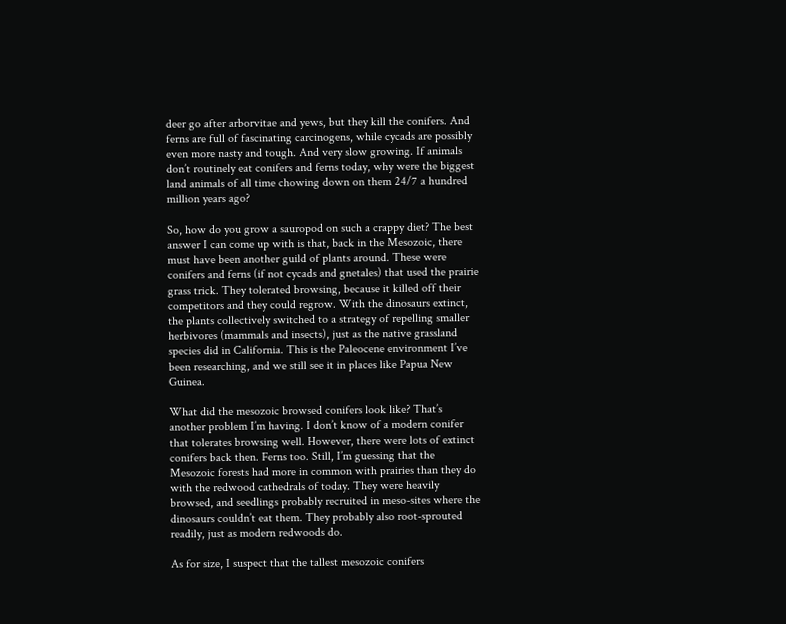deer go after arborvitae and yews, but they kill the conifers. And ferns are full of fascinating carcinogens, while cycads are possibly even more nasty and tough. And very slow growing. If animals don’t routinely eat conifers and ferns today, why were the biggest land animals of all time chowing down on them 24/7 a hundred million years ago?

So, how do you grow a sauropod on such a crappy diet? The best answer I can come up with is that, back in the Mesozoic, there must have been another guild of plants around. These were conifers and ferns (if not cycads and gnetales) that used the prairie grass trick. They tolerated browsing, because it killed off their competitors and they could regrow. With the dinosaurs extinct, the plants collectively switched to a strategy of repelling smaller herbivores (mammals and insects), just as the native grassland species did in California. This is the Paleocene environment I’ve been researching, and we still see it in places like Papua New Guinea.

What did the mesozoic browsed conifers look like? That’s another problem I’m having. I don’t know of a modern conifer that tolerates browsing well. However, there were lots of extinct conifers back then. Ferns too. Still, I’m guessing that the Mesozoic forests had more in common with prairies than they do with the redwood cathedrals of today. They were heavily browsed, and seedlings probably recruited in meso-sites where the dinosaurs couldn’t eat them. They probably also root-sprouted readily, just as modern redwoods do.

As for size, I suspect that the tallest mesozoic conifers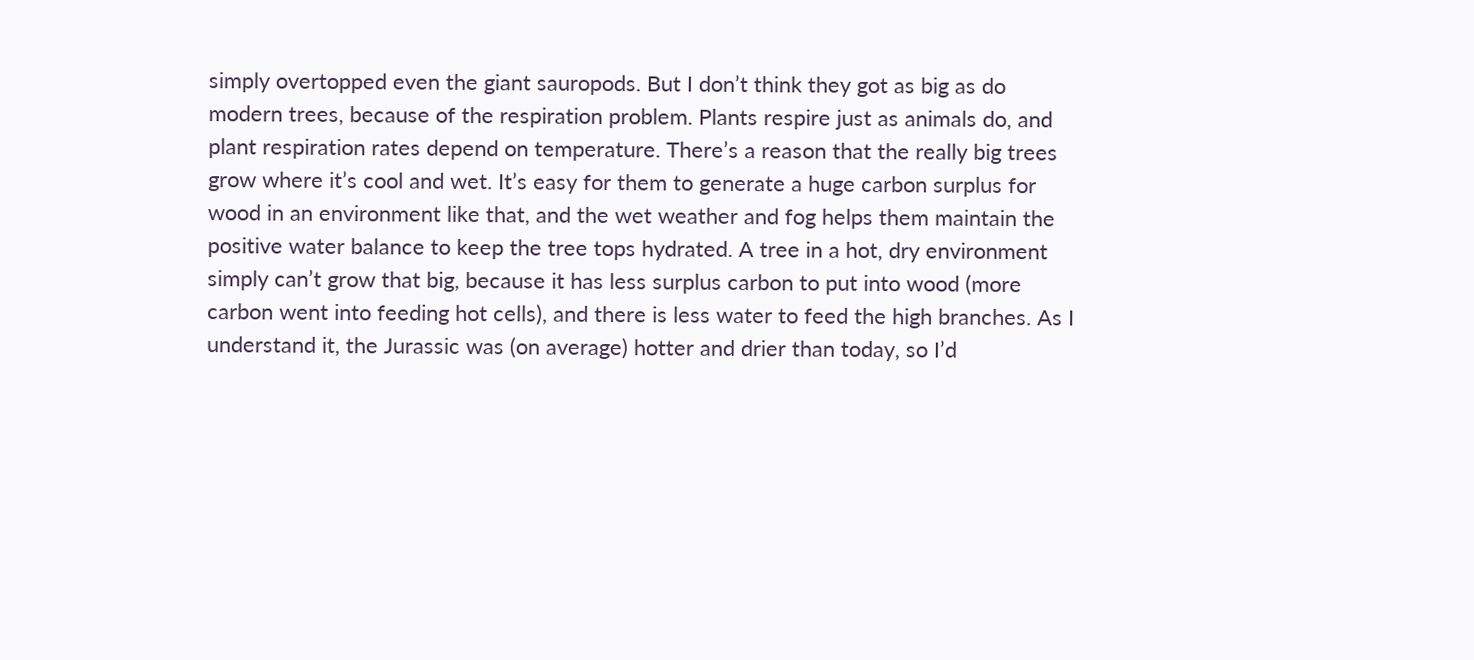simply overtopped even the giant sauropods. But I don’t think they got as big as do modern trees, because of the respiration problem. Plants respire just as animals do, and plant respiration rates depend on temperature. There’s a reason that the really big trees grow where it’s cool and wet. It’s easy for them to generate a huge carbon surplus for wood in an environment like that, and the wet weather and fog helps them maintain the positive water balance to keep the tree tops hydrated. A tree in a hot, dry environment simply can’t grow that big, because it has less surplus carbon to put into wood (more carbon went into feeding hot cells), and there is less water to feed the high branches. As I understand it, the Jurassic was (on average) hotter and drier than today, so I’d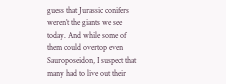guess that Jurassic conifers weren’t the giants we see today. And while some of them could overtop even Sauroposeidon, I suspect that many had to live out their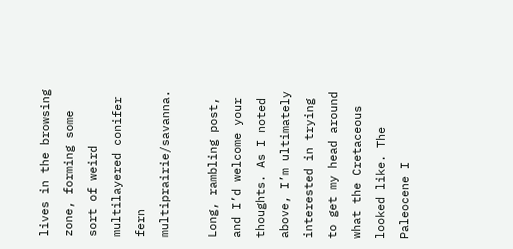lives in the browsing zone, forming some sort of weird multilayered conifer fern multiprairie/savanna.

Long, rambling post, and I’d welcome your thoughts. As I noted above, I’m ultimately interested in trying to get my head around what the Cretaceous looked like. The Paleocene I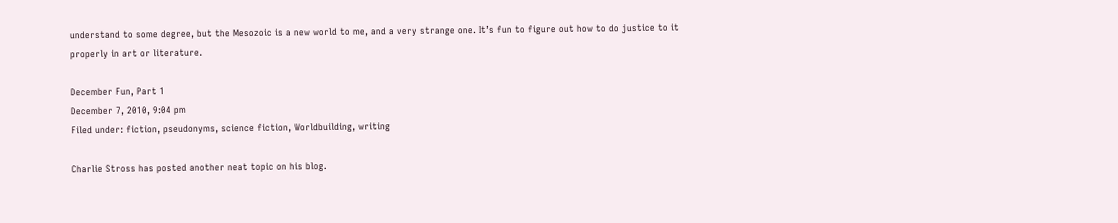understand to some degree, but the Mesozoic is a new world to me, and a very strange one. It’s fun to figure out how to do justice to it properly in art or literature.

December Fun, Part 1
December 7, 2010, 9:04 pm
Filed under: fiction, pseudonyms, science fiction, Worldbuilding, writing

Charlie Stross has posted another neat topic on his blog.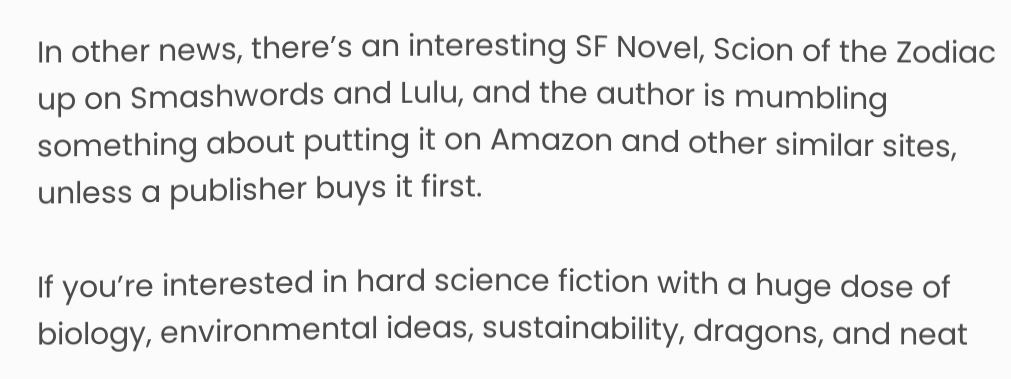In other news, there’s an interesting SF Novel, Scion of the Zodiac up on Smashwords and Lulu, and the author is mumbling something about putting it on Amazon and other similar sites, unless a publisher buys it first.

If you’re interested in hard science fiction with a huge dose of biology, environmental ideas, sustainability, dragons, and neat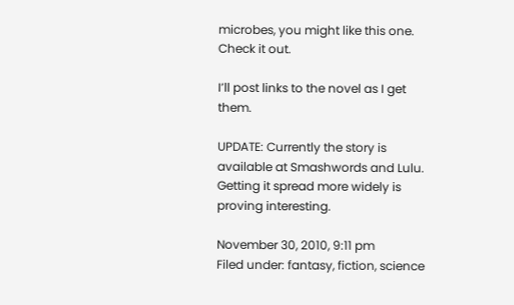microbes, you might like this one. Check it out.

I’ll post links to the novel as I get them.

UPDATE: Currently the story is available at Smashwords and Lulu. Getting it spread more widely is proving interesting.

November 30, 2010, 9:11 pm
Filed under: fantasy, fiction, science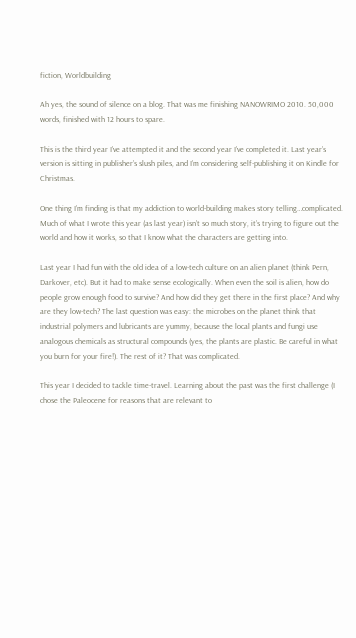fiction, Worldbuilding

Ah yes, the sound of silence on a blog. That was me finishing NANOWRIMO 2010. 50,000 words, finished with 12 hours to spare.

This is the third year I’ve attempted it and the second year I’ve completed it. Last year’s version is sitting in publisher’s slush piles, and I’m considering self-publishing it on Kindle for Christmas.

One thing I’m finding is that my addiction to world-building makes story telling…complicated. Much of what I wrote this year (as last year) isn’t so much story, it’s trying to figure out the world and how it works, so that I know what the characters are getting into.

Last year I had fun with the old idea of a low-tech culture on an alien planet (think Pern, Darkover, etc). But it had to make sense ecologically. When even the soil is alien, how do people grow enough food to survive? And how did they get there in the first place? And why are they low-tech? The last question was easy: the microbes on the planet think that industrial polymers and lubricants are yummy, because the local plants and fungi use analogous chemicals as structural compounds (yes, the plants are plastic. Be careful in what you burn for your fire!). The rest of it? That was complicated.

This year I decided to tackle time-travel. Learning about the past was the first challenge (I chose the Paleocene for reasons that are relevant to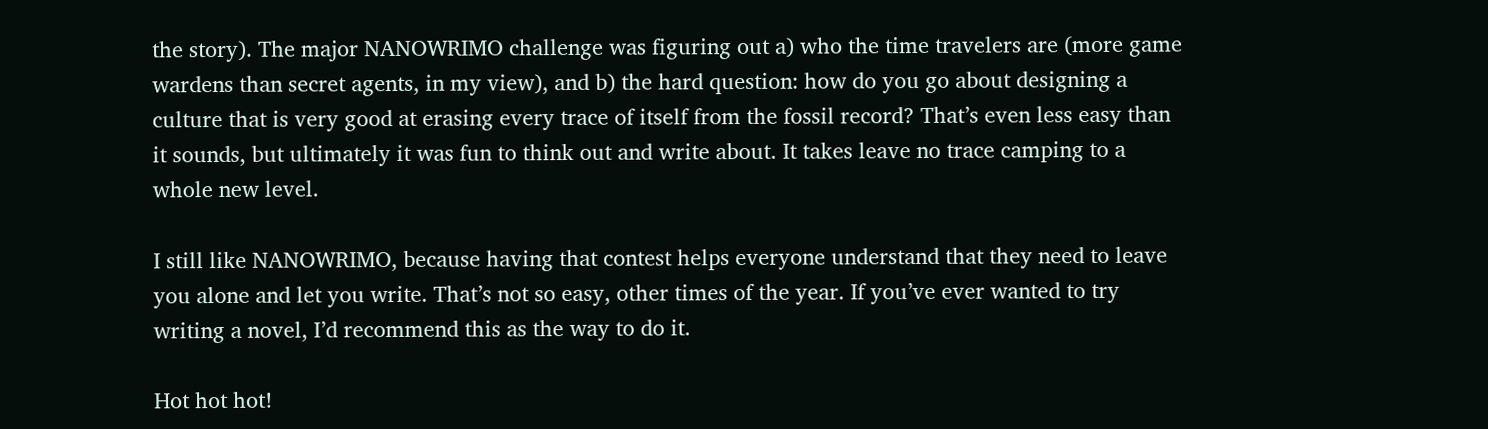the story). The major NANOWRIMO challenge was figuring out a) who the time travelers are (more game wardens than secret agents, in my view), and b) the hard question: how do you go about designing a culture that is very good at erasing every trace of itself from the fossil record? That’s even less easy than it sounds, but ultimately it was fun to think out and write about. It takes leave no trace camping to a whole new level.

I still like NANOWRIMO, because having that contest helps everyone understand that they need to leave you alone and let you write. That’s not so easy, other times of the year. If you’ve ever wanted to try writing a novel, I’d recommend this as the way to do it.

Hot hot hot!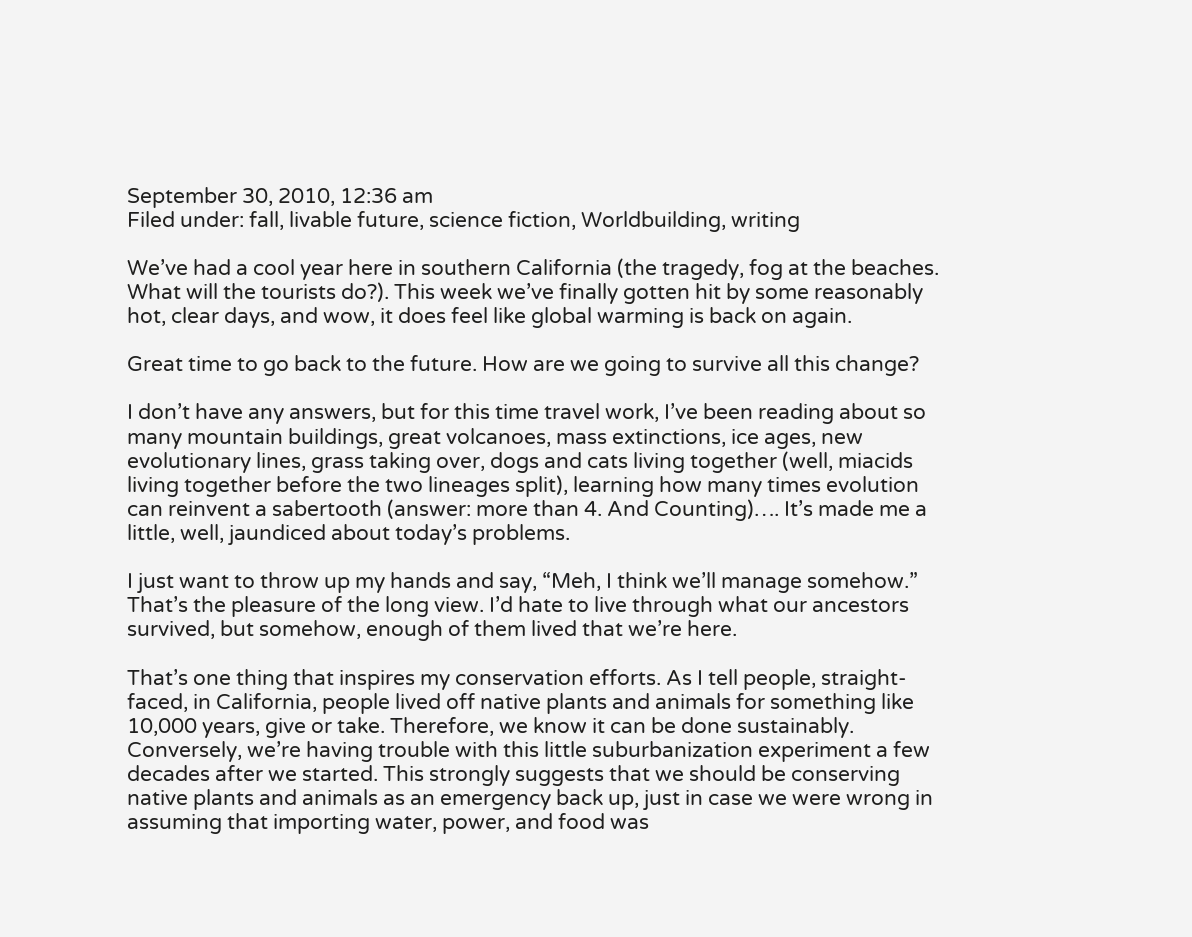September 30, 2010, 12:36 am
Filed under: fall, livable future, science fiction, Worldbuilding, writing

We’ve had a cool year here in southern California (the tragedy, fog at the beaches. What will the tourists do?). This week we’ve finally gotten hit by some reasonably hot, clear days, and wow, it does feel like global warming is back on again.

Great time to go back to the future. How are we going to survive all this change?

I don’t have any answers, but for this time travel work, I’ve been reading about so many mountain buildings, great volcanoes, mass extinctions, ice ages, new evolutionary lines, grass taking over, dogs and cats living together (well, miacids living together before the two lineages split), learning how many times evolution can reinvent a sabertooth (answer: more than 4. And Counting)…. It’s made me a little, well, jaundiced about today’s problems.

I just want to throw up my hands and say, “Meh, I think we’ll manage somehow.” That’s the pleasure of the long view. I’d hate to live through what our ancestors survived, but somehow, enough of them lived that we’re here.

That’s one thing that inspires my conservation efforts. As I tell people, straight-faced, in California, people lived off native plants and animals for something like 10,000 years, give or take. Therefore, we know it can be done sustainably. Conversely, we’re having trouble with this little suburbanization experiment a few decades after we started. This strongly suggests that we should be conserving native plants and animals as an emergency back up, just in case we were wrong in assuming that importing water, power, and food was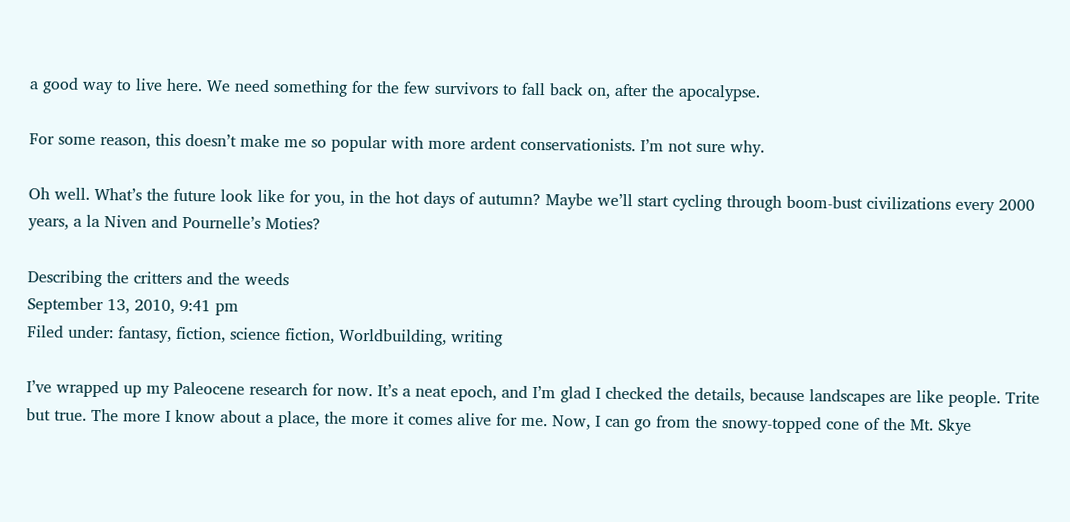a good way to live here. We need something for the few survivors to fall back on, after the apocalypse.

For some reason, this doesn’t make me so popular with more ardent conservationists. I’m not sure why.

Oh well. What’s the future look like for you, in the hot days of autumn? Maybe we’ll start cycling through boom-bust civilizations every 2000 years, a la Niven and Pournelle’s Moties?

Describing the critters and the weeds
September 13, 2010, 9:41 pm
Filed under: fantasy, fiction, science fiction, Worldbuilding, writing

I’ve wrapped up my Paleocene research for now. It’s a neat epoch, and I’m glad I checked the details, because landscapes are like people. Trite but true. The more I know about a place, the more it comes alive for me. Now, I can go from the snowy-topped cone of the Mt. Skye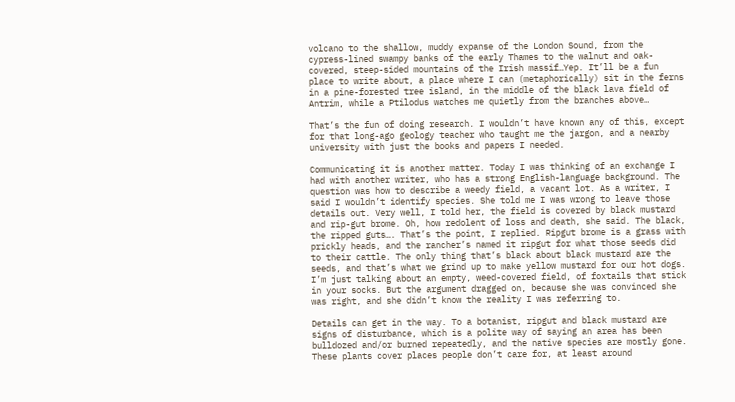volcano to the shallow, muddy expanse of the London Sound, from the cypress-lined swampy banks of the early Thames to the walnut and oak-covered, steep-sided mountains of the Irish massif…Yep. It’ll be a fun place to write about, a place where I can (metaphorically) sit in the ferns in a pine-forested tree island, in the middle of the black lava field of Antrim, while a Ptilodus watches me quietly from the branches above…

That’s the fun of doing research. I wouldn’t have known any of this, except for that long-ago geology teacher who taught me the jargon, and a nearby university with just the books and papers I needed.

Communicating it is another matter. Today I was thinking of an exchange I had with another writer, who has a strong English-language background. The question was how to describe a weedy field, a vacant lot. As a writer, I said I wouldn’t identify species. She told me I was wrong to leave those details out. Very well, I told her, the field is covered by black mustard and rip-gut brome. Oh, how redolent of loss and death, she said. The black, the ripped guts…. That’s the point, I replied. Ripgut brome is a grass with prickly heads, and the rancher’s named it ripgut for what those seeds did to their cattle. The only thing that’s black about black mustard are the seeds, and that’s what we grind up to make yellow mustard for our hot dogs. I’m just talking about an empty, weed-covered field, of foxtails that stick in your socks. But the argument dragged on, because she was convinced she was right, and she didn’t know the reality I was referring to.

Details can get in the way. To a botanist, ripgut and black mustard are signs of disturbance, which is a polite way of saying an area has been bulldozed and/or burned repeatedly, and the native species are mostly gone. These plants cover places people don’t care for, at least around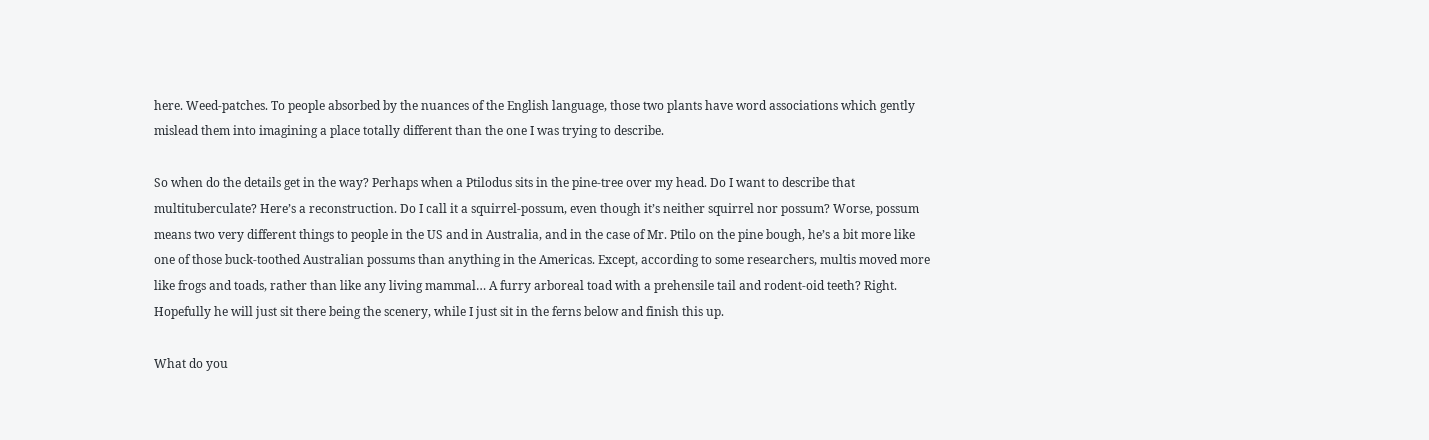here. Weed-patches. To people absorbed by the nuances of the English language, those two plants have word associations which gently mislead them into imagining a place totally different than the one I was trying to describe.

So when do the details get in the way? Perhaps when a Ptilodus sits in the pine-tree over my head. Do I want to describe that multituberculate? Here’s a reconstruction. Do I call it a squirrel-possum, even though it’s neither squirrel nor possum? Worse, possum means two very different things to people in the US and in Australia, and in the case of Mr. Ptilo on the pine bough, he’s a bit more like one of those buck-toothed Australian possums than anything in the Americas. Except, according to some researchers, multis moved more like frogs and toads, rather than like any living mammal… A furry arboreal toad with a prehensile tail and rodent-oid teeth? Right. Hopefully he will just sit there being the scenery, while I just sit in the ferns below and finish this up.

What do you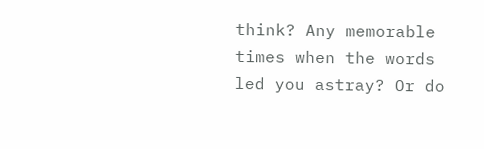think? Any memorable times when the words led you astray? Or do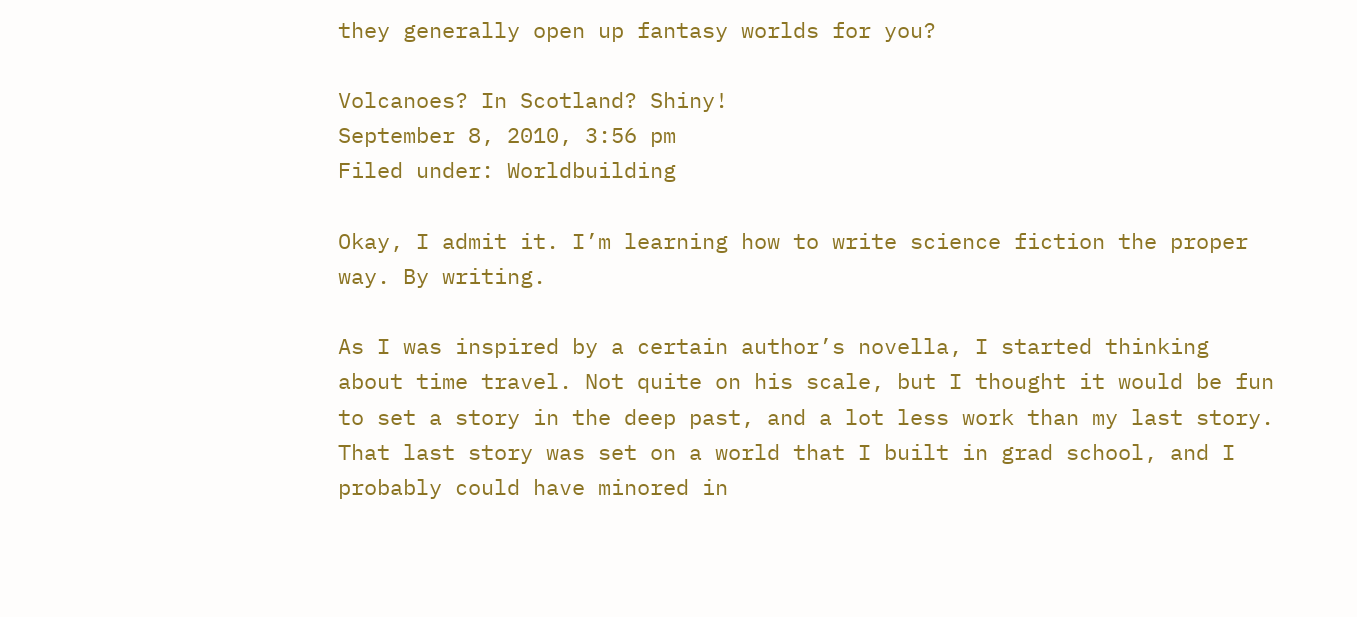they generally open up fantasy worlds for you?

Volcanoes? In Scotland? Shiny!
September 8, 2010, 3:56 pm
Filed under: Worldbuilding

Okay, I admit it. I’m learning how to write science fiction the proper way. By writing.

As I was inspired by a certain author’s novella, I started thinking about time travel. Not quite on his scale, but I thought it would be fun to set a story in the deep past, and a lot less work than my last story. That last story was set on a world that I built in grad school, and I probably could have minored in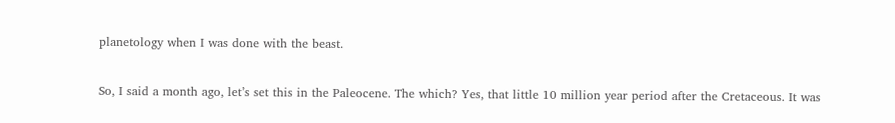planetology when I was done with the beast.

So, I said a month ago, let’s set this in the Paleocene. The which? Yes, that little 10 million year period after the Cretaceous. It was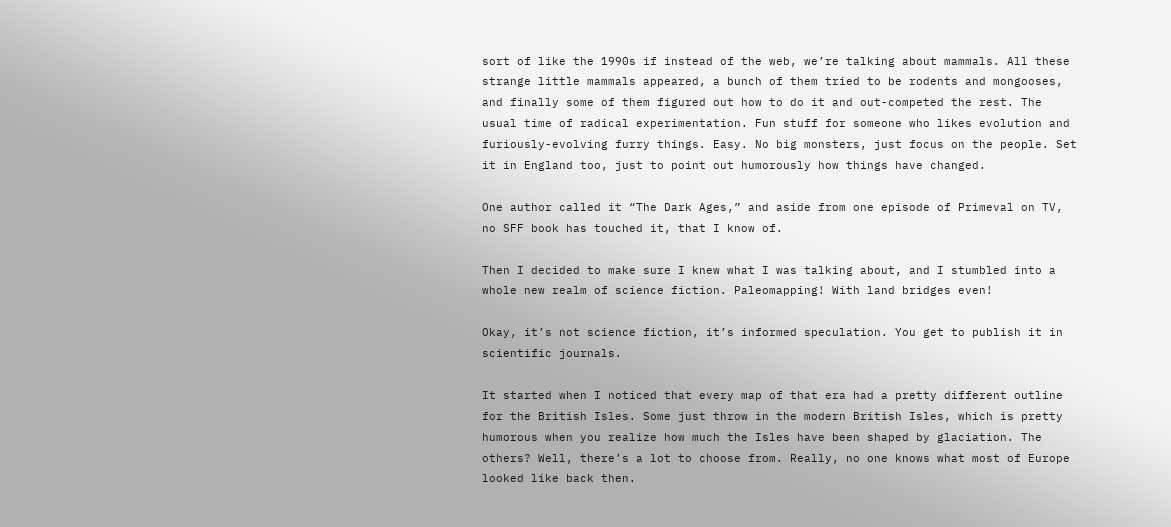sort of like the 1990s if instead of the web, we’re talking about mammals. All these strange little mammals appeared, a bunch of them tried to be rodents and mongooses, and finally some of them figured out how to do it and out-competed the rest. The usual time of radical experimentation. Fun stuff for someone who likes evolution and furiously-evolving furry things. Easy. No big monsters, just focus on the people. Set it in England too, just to point out humorously how things have changed.

One author called it “The Dark Ages,” and aside from one episode of Primeval on TV, no SFF book has touched it, that I know of.

Then I decided to make sure I knew what I was talking about, and I stumbled into a whole new realm of science fiction. Paleomapping! With land bridges even!

Okay, it’s not science fiction, it’s informed speculation. You get to publish it in scientific journals.

It started when I noticed that every map of that era had a pretty different outline for the British Isles. Some just throw in the modern British Isles, which is pretty humorous when you realize how much the Isles have been shaped by glaciation. The others? Well, there’s a lot to choose from. Really, no one knows what most of Europe looked like back then.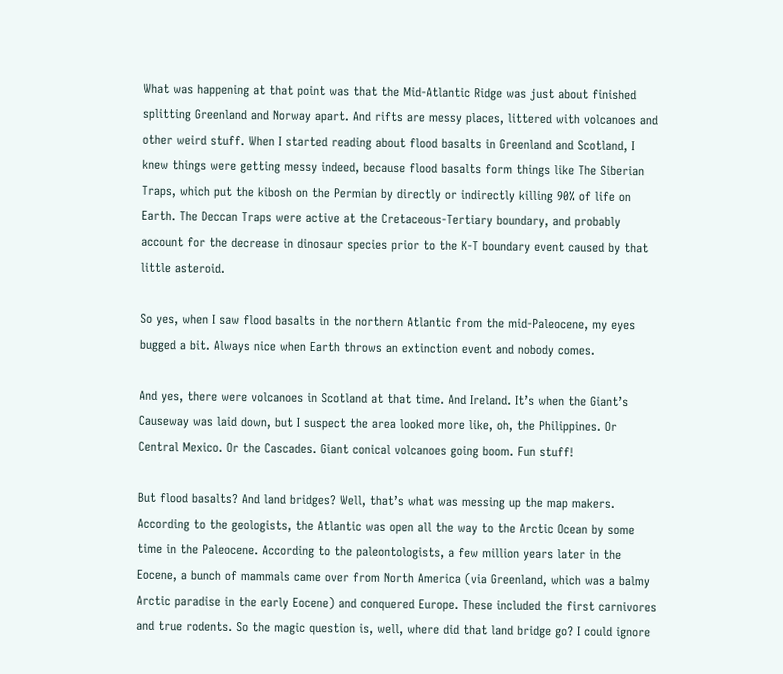What was happening at that point was that the Mid-Atlantic Ridge was just about finished splitting Greenland and Norway apart. And rifts are messy places, littered with volcanoes and other weird stuff. When I started reading about flood basalts in Greenland and Scotland, I knew things were getting messy indeed, because flood basalts form things like The Siberian Traps, which put the kibosh on the Permian by directly or indirectly killing 90% of life on Earth. The Deccan Traps were active at the Cretaceous-Tertiary boundary, and probably account for the decrease in dinosaur species prior to the K-T boundary event caused by that little asteroid.

So yes, when I saw flood basalts in the northern Atlantic from the mid-Paleocene, my eyes bugged a bit. Always nice when Earth throws an extinction event and nobody comes.

And yes, there were volcanoes in Scotland at that time. And Ireland. It’s when the Giant’s Causeway was laid down, but I suspect the area looked more like, oh, the Philippines. Or Central Mexico. Or the Cascades. Giant conical volcanoes going boom. Fun stuff!

But flood basalts? And land bridges? Well, that’s what was messing up the map makers. According to the geologists, the Atlantic was open all the way to the Arctic Ocean by some time in the Paleocene. According to the paleontologists, a few million years later in the Eocene, a bunch of mammals came over from North America (via Greenland, which was a balmy Arctic paradise in the early Eocene) and conquered Europe. These included the first carnivores and true rodents. So the magic question is, well, where did that land bridge go? I could ignore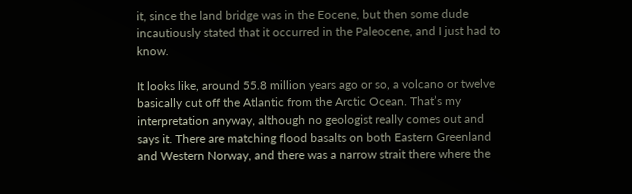it, since the land bridge was in the Eocene, but then some dude incautiously stated that it occurred in the Paleocene, and I just had to know.

It looks like, around 55.8 million years ago or so, a volcano or twelve basically cut off the Atlantic from the Arctic Ocean. That’s my interpretation anyway, although no geologist really comes out and says it. There are matching flood basalts on both Eastern Greenland and Western Norway, and there was a narrow strait there where the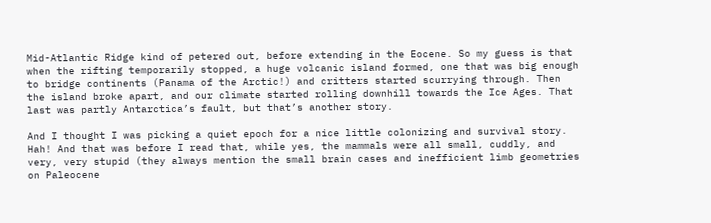Mid-Atlantic Ridge kind of petered out, before extending in the Eocene. So my guess is that when the rifting temporarily stopped, a huge volcanic island formed, one that was big enough to bridge continents (Panama of the Arctic!) and critters started scurrying through. Then the island broke apart, and our climate started rolling downhill towards the Ice Ages. That last was partly Antarctica’s fault, but that’s another story.

And I thought I was picking a quiet epoch for a nice little colonizing and survival story. Hah! And that was before I read that, while yes, the mammals were all small, cuddly, and very, very stupid (they always mention the small brain cases and inefficient limb geometries on Paleocene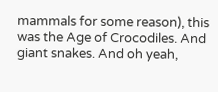mammals for some reason), this was the Age of Crocodiles. And giant snakes. And oh yeah,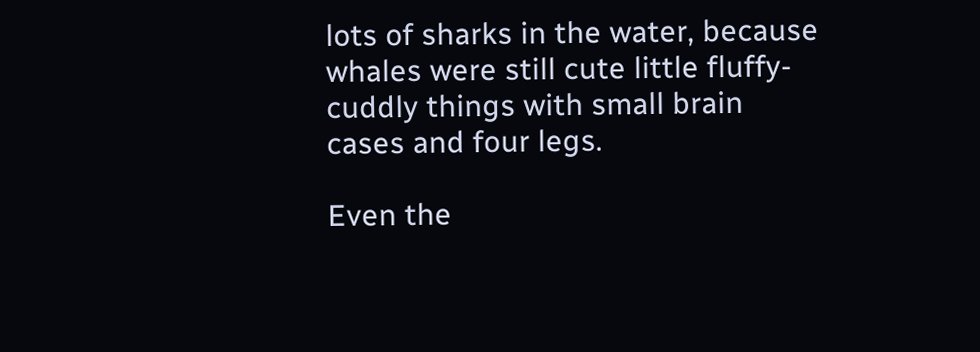lots of sharks in the water, because whales were still cute little fluffy-cuddly things with small brain cases and four legs.

Even the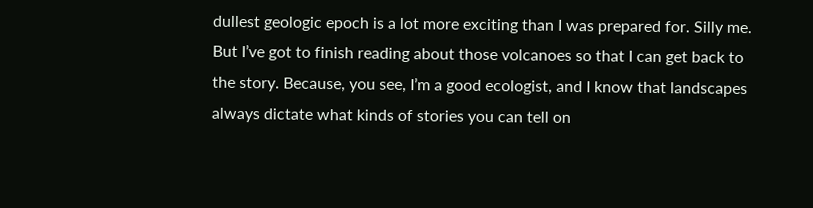dullest geologic epoch is a lot more exciting than I was prepared for. Silly me. But I’ve got to finish reading about those volcanoes so that I can get back to the story. Because, you see, I’m a good ecologist, and I know that landscapes always dictate what kinds of stories you can tell on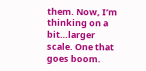them. Now, I’m thinking on a bit…larger scale. One that goes boom.